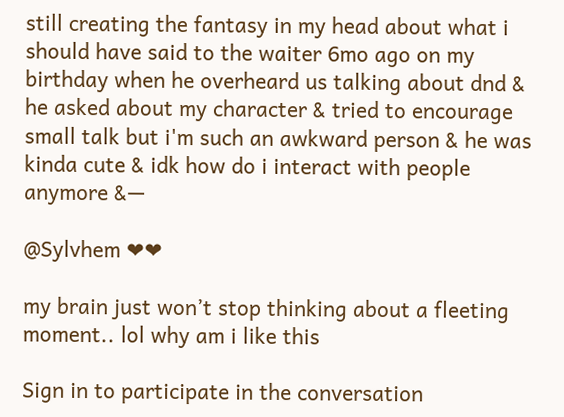still creating the fantasy in my head about what i should have said to the waiter 6mo ago on my birthday when he overheard us talking about dnd & he asked about my character & tried to encourage small talk but i'm such an awkward person & he was kinda cute & idk how do i interact with people anymore &—

@Sylvhem ❤❤

my brain just won’t stop thinking about a fleeting moment.. lol why am i like this

Sign in to participate in the conversation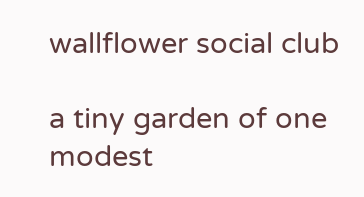wallflower social club

a tiny garden of one modest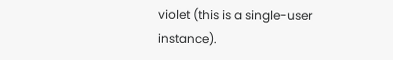violet (this is a single-user instance).